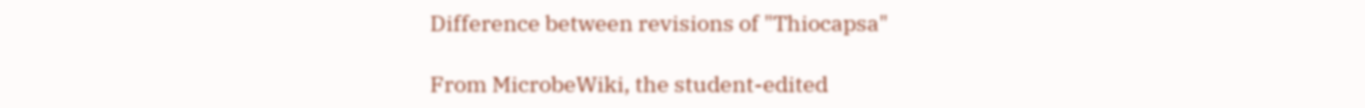Difference between revisions of "Thiocapsa"

From MicrobeWiki, the student-edited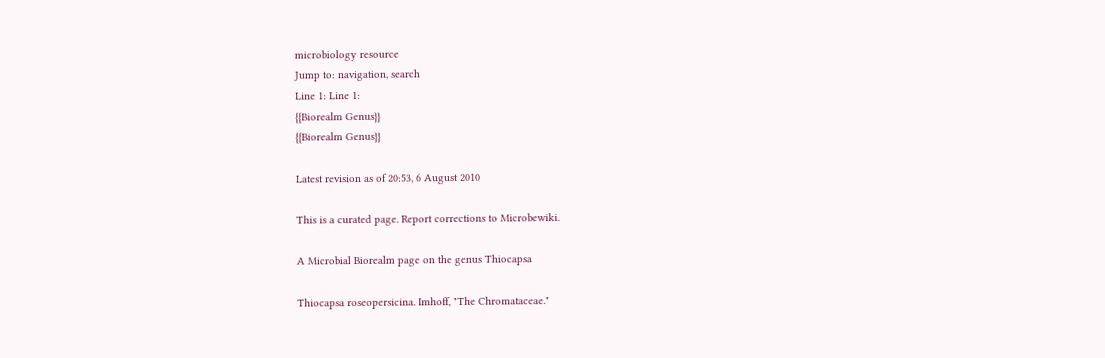microbiology resource
Jump to: navigation, search
Line 1: Line 1:
{{Biorealm Genus}}
{{Biorealm Genus}}

Latest revision as of 20:53, 6 August 2010

This is a curated page. Report corrections to Microbewiki.

A Microbial Biorealm page on the genus Thiocapsa

Thiocapsa roseopersicina. Imhoff, "The Chromataceae."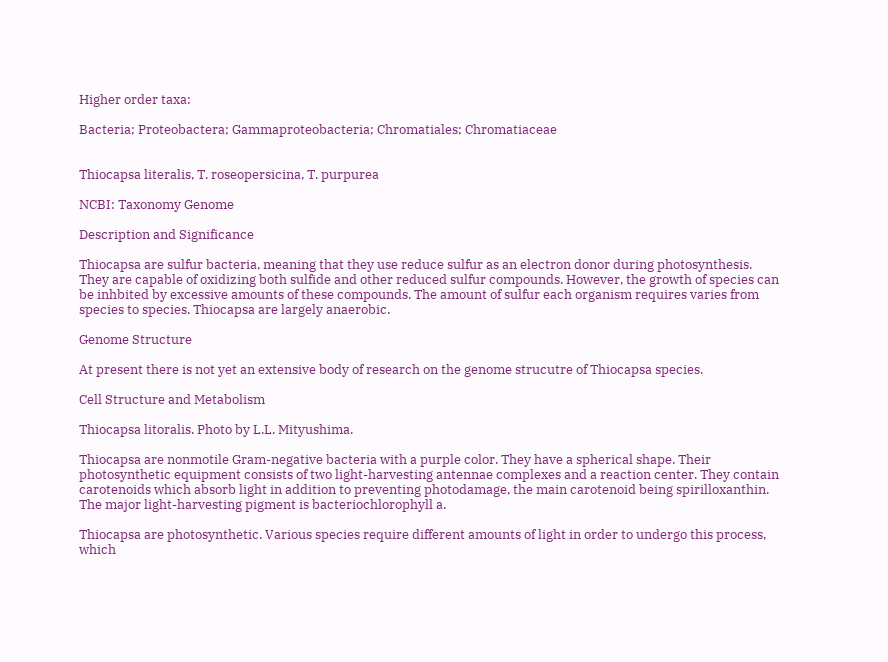Higher order taxa:

Bacteria; Proteobactera; Gammaproteobacteria; Chromatiales; Chromatiaceae


Thiocapsa literalis, T. roseopersicina, T. purpurea

NCBI: Taxonomy Genome

Description and Significance

Thiocapsa are sulfur bacteria, meaning that they use reduce sulfur as an electron donor during photosynthesis. They are capable of oxidizing both sulfide and other reduced sulfur compounds. However, the growth of species can be inhbited by excessive amounts of these compounds. The amount of sulfur each organism requires varies from species to species. Thiocapsa are largely anaerobic.

Genome Structure

At present there is not yet an extensive body of research on the genome strucutre of Thiocapsa species.

Cell Structure and Metabolism

Thiocapsa litoralis. Photo by L.L. Mityushima.

Thiocapsa are nonmotile Gram-negative bacteria with a purple color. They have a spherical shape. Their photosynthetic equipment consists of two light-harvesting antennae complexes and a reaction center. They contain carotenoids which absorb light in addition to preventing photodamage, the main carotenoid being spirilloxanthin. The major light-harvesting pigment is bacteriochlorophyll a.

Thiocapsa are photosynthetic. Various species require different amounts of light in order to undergo this process, which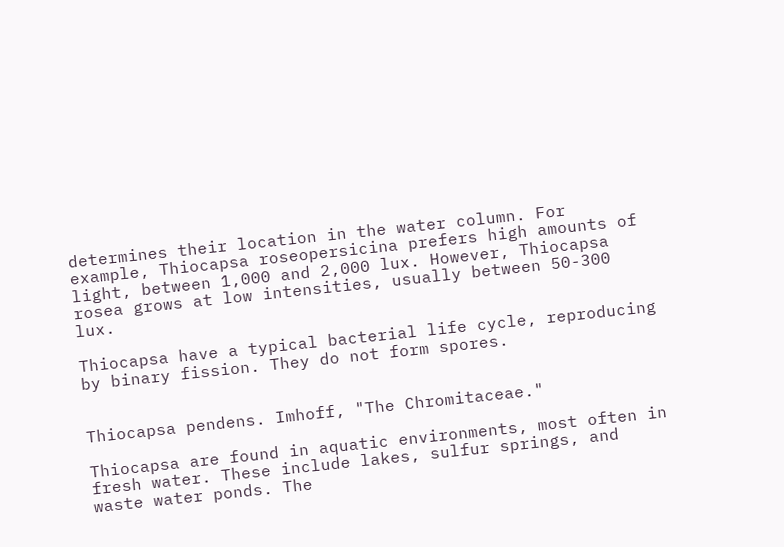determines their location in the water column. For example, Thiocapsa roseopersicina prefers high amounts of light, between 1,000 and 2,000 lux. However, Thiocapsa rosea grows at low intensities, usually between 50-300 lux.

Thiocapsa have a typical bacterial life cycle, reproducing by binary fission. They do not form spores.


Thiocapsa pendens. Imhoff, "The Chromitaceae."

Thiocapsa are found in aquatic environments, most often in fresh water. These include lakes, sulfur springs, and waste water ponds. The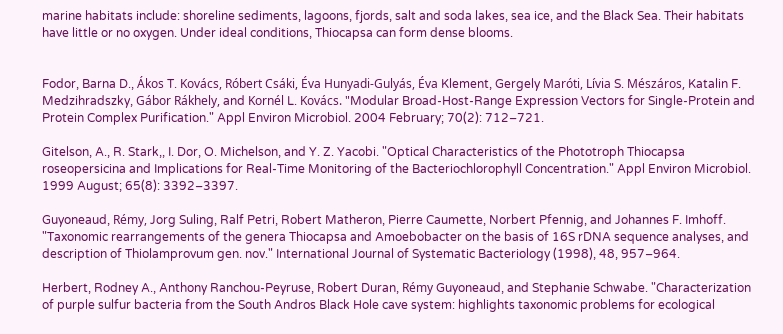marine habitats include: shoreline sediments, lagoons, fjords, salt and soda lakes, sea ice, and the Black Sea. Their habitats have little or no oxygen. Under ideal conditions, Thiocapsa can form dense blooms.


Fodor, Barna D., Ákos T. Kovács, Róbert Csáki, Éva Hunyadi-Gulyás, Éva Klement, Gergely Maróti, Lívia S. Mészáros, Katalin F. Medzihradszky, Gábor Rákhely, and Kornél L. Kovács. "Modular Broad-Host-Range Expression Vectors for Single-Protein and Protein Complex Purification." Appl Environ Microbiol. 2004 February; 70(2): 712–721.

Gitelson, A., R. Stark,, I. Dor, O. Michelson, and Y. Z. Yacobi. "Optical Characteristics of the Phototroph Thiocapsa roseopersicina and Implications for Real-Time Monitoring of the Bacteriochlorophyll Concentration." Appl Environ Microbiol. 1999 August; 65(8): 3392–3397.

Guyoneaud, Rémy, Jorg Suling, Ralf Petri, Robert Matheron, Pierre Caumette, Norbert Pfennig, and Johannes F. Imhoff. "Taxonomic rearrangements of the genera Thiocapsa and Amoebobacter on the basis of 16S rDNA sequence analyses, and description of Thiolamprovum gen. nov." International Journal of Systematic Bacteriology (1998), 48, 957–964.

Herbert, Rodney A., Anthony Ranchou-Peyruse, Robert Duran, Rémy Guyoneaud, and Stephanie Schwabe. "Characterization of purple sulfur bacteria from the South Andros Black Hole cave system: highlights taxonomic problems for ecological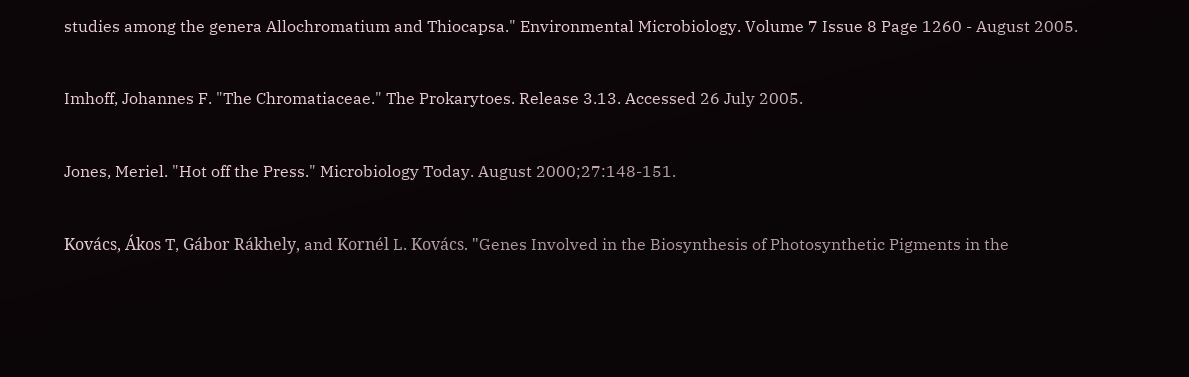studies among the genera Allochromatium and Thiocapsa." Environmental Microbiology. Volume 7 Issue 8 Page 1260 - August 2005.

Imhoff, Johannes F. "The Chromatiaceae." The Prokarytoes. Release 3.13. Accessed 26 July 2005.

Jones, Meriel. "Hot off the Press." Microbiology Today. August 2000;27:148-151.

Kovács, Ákos T, Gábor Rákhely, and Kornél L. Kovács. "Genes Involved in the Biosynthesis of Photosynthetic Pigments in the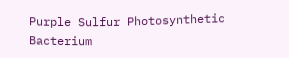Purple Sulfur Photosynthetic Bacterium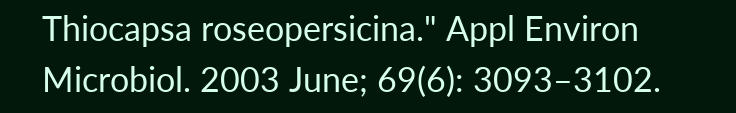Thiocapsa roseopersicina." Appl Environ Microbiol. 2003 June; 69(6): 3093–3102.